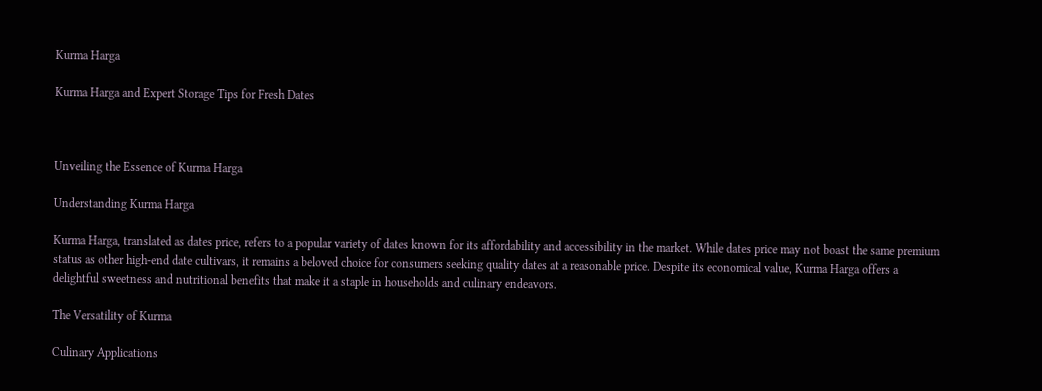Kurma Harga

Kurma Harga and Expert Storage Tips for Fresh Dates



Unveiling the Essence of Kurma Harga

Understanding Kurma Harga

Kurma Harga, translated as dates price, refers to a popular variety of dates known for its affordability and accessibility in the market. While dates price may not boast the same premium status as other high-end date cultivars, it remains a beloved choice for consumers seeking quality dates at a reasonable price. Despite its economical value, Kurma Harga offers a delightful sweetness and nutritional benefits that make it a staple in households and culinary endeavors.

The Versatility of Kurma

Culinary Applications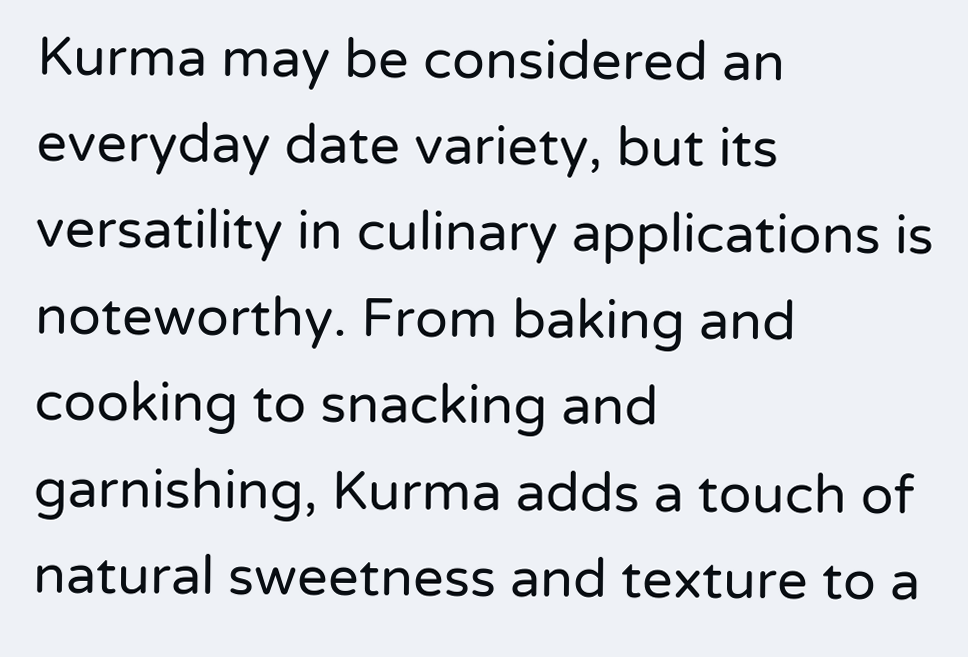Kurma may be considered an everyday date variety, but its versatility in culinary applications is noteworthy. From baking and cooking to snacking and garnishing, Kurma adds a touch of natural sweetness and texture to a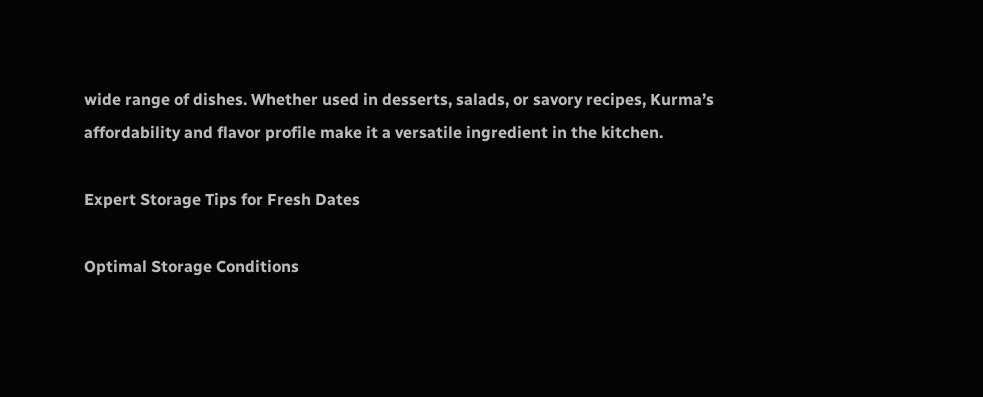wide range of dishes. Whether used in desserts, salads, or savory recipes, Kurma’s affordability and flavor profile make it a versatile ingredient in the kitchen.

Expert Storage Tips for Fresh Dates

Optimal Storage Conditions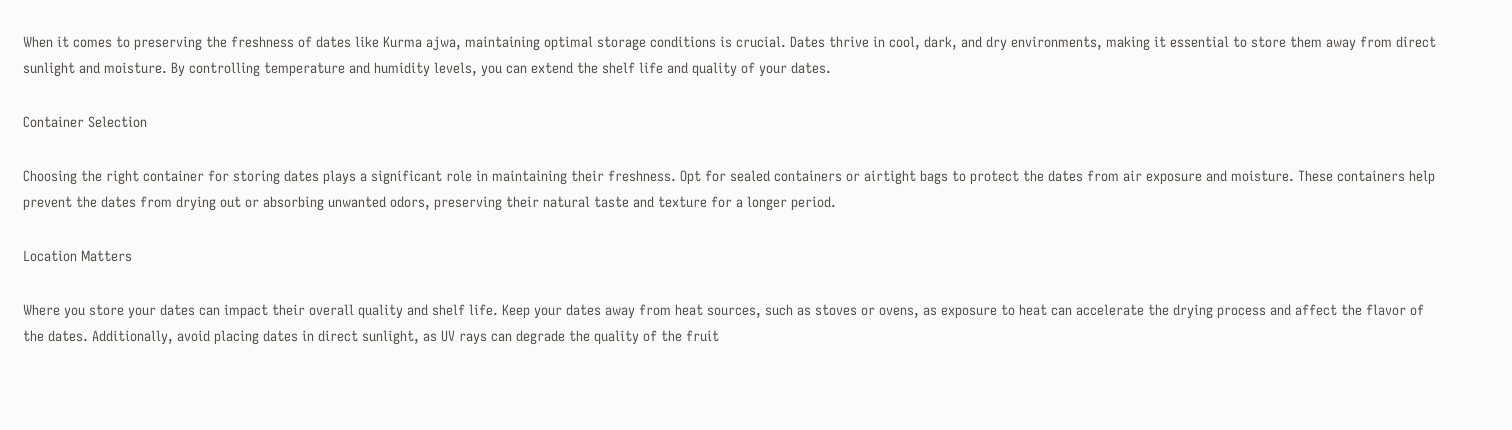When it comes to preserving the freshness of dates like Kurma ajwa, maintaining optimal storage conditions is crucial. Dates thrive in cool, dark, and dry environments, making it essential to store them away from direct sunlight and moisture. By controlling temperature and humidity levels, you can extend the shelf life and quality of your dates.

Container Selection

Choosing the right container for storing dates plays a significant role in maintaining their freshness. Opt for sealed containers or airtight bags to protect the dates from air exposure and moisture. These containers help prevent the dates from drying out or absorbing unwanted odors, preserving their natural taste and texture for a longer period.

Location Matters

Where you store your dates can impact their overall quality and shelf life. Keep your dates away from heat sources, such as stoves or ovens, as exposure to heat can accelerate the drying process and affect the flavor of the dates. Additionally, avoid placing dates in direct sunlight, as UV rays can degrade the quality of the fruit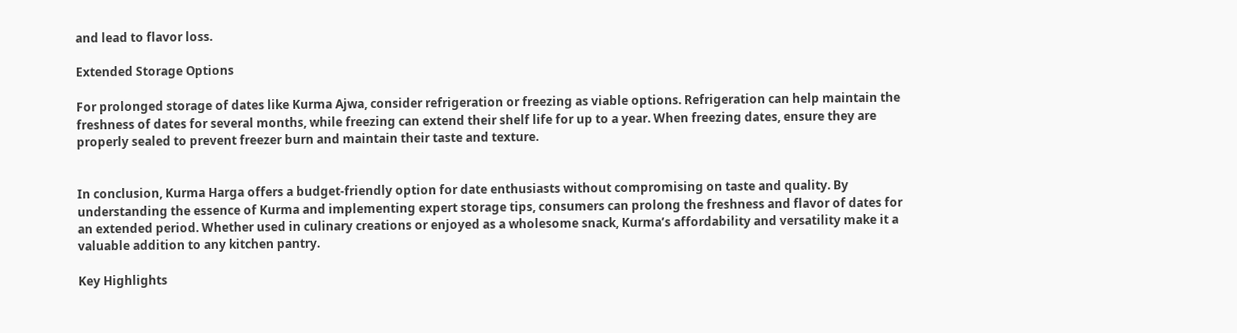and lead to flavor loss.

Extended Storage Options

For prolonged storage of dates like Kurma Ajwa, consider refrigeration or freezing as viable options. Refrigeration can help maintain the freshness of dates for several months, while freezing can extend their shelf life for up to a year. When freezing dates, ensure they are properly sealed to prevent freezer burn and maintain their taste and texture.


In conclusion, Kurma Harga offers a budget-friendly option for date enthusiasts without compromising on taste and quality. By understanding the essence of Kurma and implementing expert storage tips, consumers can prolong the freshness and flavor of dates for an extended period. Whether used in culinary creations or enjoyed as a wholesome snack, Kurma’s affordability and versatility make it a valuable addition to any kitchen pantry.

Key Highlights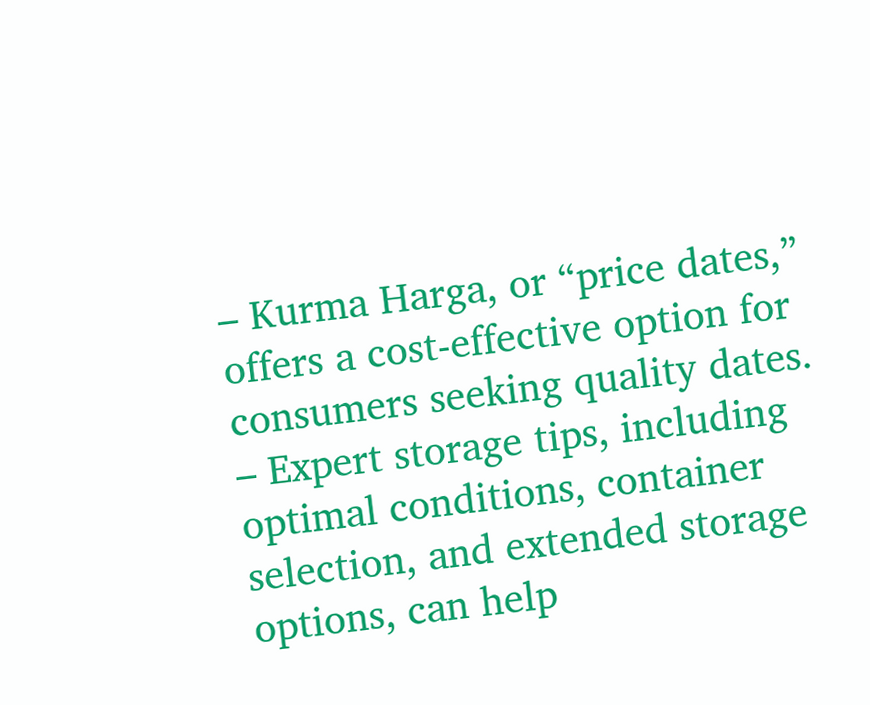– Kurma Harga, or “price dates,” offers a cost-effective option for consumers seeking quality dates.
– Expert storage tips, including optimal conditions, container selection, and extended storage options, can help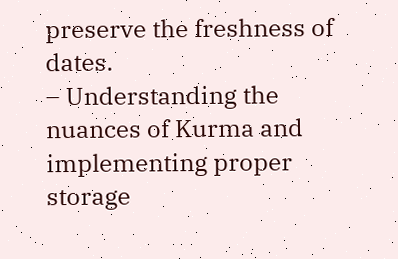preserve the freshness of dates.
– Understanding the nuances of Kurma and implementing proper storage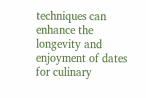techniques can enhance the longevity and enjoyment of dates for culinary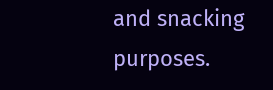and snacking purposes.